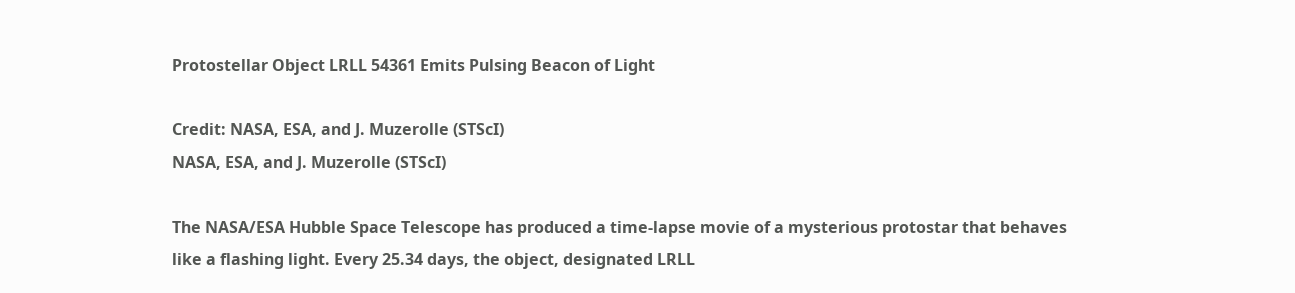Protostellar Object LRLL 54361 Emits Pulsing Beacon of Light

Credit: NASA, ESA, and J. Muzerolle (STScI)
NASA, ESA, and J. Muzerolle (STScI)

The NASA/ESA Hubble Space Telescope has produced a time-lapse movie of a mysterious protostar that behaves like a flashing light. Every 25.34 days, the object, designated LRLL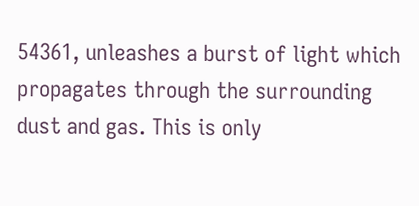54361, unleashes a burst of light which propagates through the surrounding dust and gas. This is only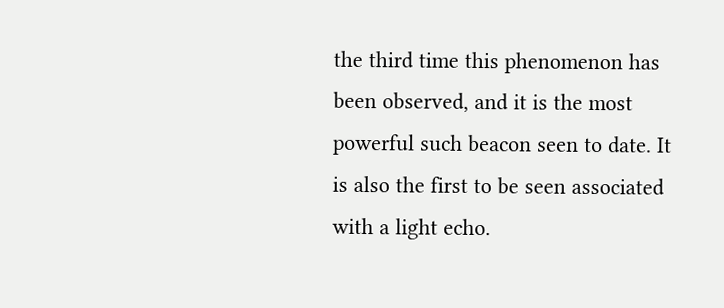the third time this phenomenon has been observed, and it is the most powerful such beacon seen to date. It is also the first to be seen associated with a light echo.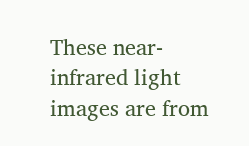These near-infrared light images are from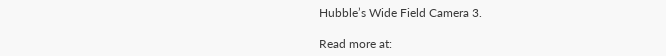Hubble’s Wide Field Camera 3.

Read more at: